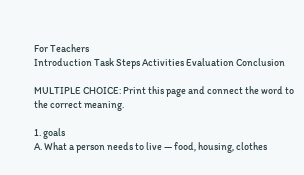For Teachers
Introduction Task Steps Activities Evaluation Conclusion

MULTIPLE CHOICE: Print this page and connect the word to the correct meaning.

1. goals
A. What a person needs to live — food, housing, clothes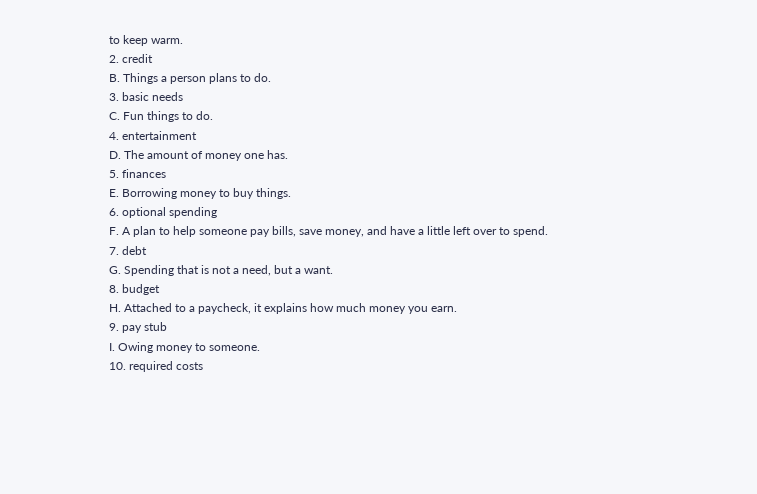to keep warm.
2. credit
B. Things a person plans to do.
3. basic needs
C. Fun things to do.
4. entertainment
D. The amount of money one has.
5. finances
E. Borrowing money to buy things.
6. optional spending
F. A plan to help someone pay bills, save money, and have a little left over to spend.
7. debt
G. Spending that is not a need, but a want.
8. budget
H. Attached to a paycheck, it explains how much money you earn.
9. pay stub
I. Owing money to someone.
10. required costs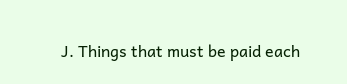J. Things that must be paid each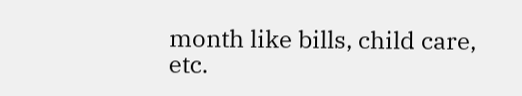month like bills, child care, etc.